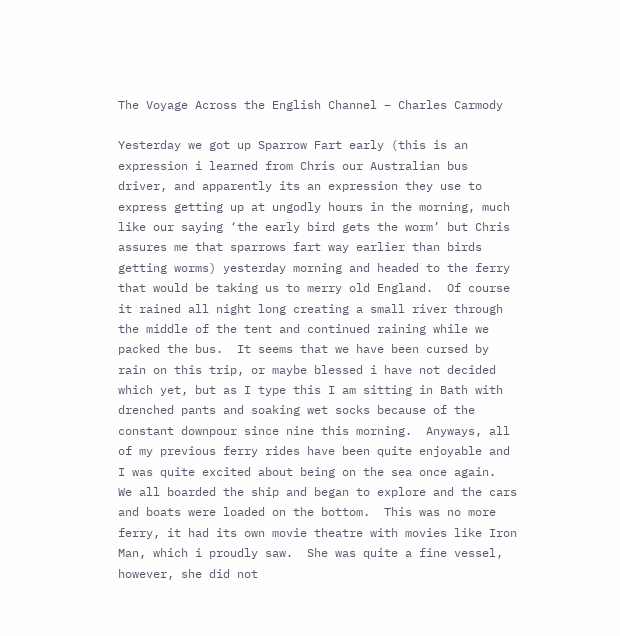The Voyage Across the English Channel – Charles Carmody

Yesterday we got up Sparrow Fart early (this is an expression i learned from Chris our Australian bus driver, and apparently its an expression they use to express getting up at ungodly hours in the morning, much like our saying ‘the early bird gets the worm’ but Chris assures me that sparrows fart way earlier than birds getting worms) yesterday morning and headed to the ferry that would be taking us to merry old England.  Of course it rained all night long creating a small river through the middle of the tent and continued raining while we packed the bus.  It seems that we have been cursed by rain on this trip, or maybe blessed i have not decided which yet, but as I type this I am sitting in Bath with drenched pants and soaking wet socks because of the constant downpour since nine this morning.  Anyways, all of my previous ferry rides have been quite enjoyable and I was quite excited about being on the sea once again.  We all boarded the ship and began to explore and the cars and boats were loaded on the bottom.  This was no more ferry, it had its own movie theatre with movies like Iron Man, which i proudly saw.  She was quite a fine vessel, however, she did not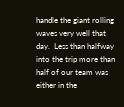handle the giant rolling waves very well that day.  Less than halfway into the trip more than half of our team was either in the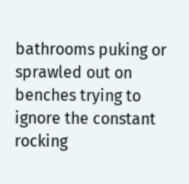bathrooms puking or sprawled out on benches trying to ignore the constant rocking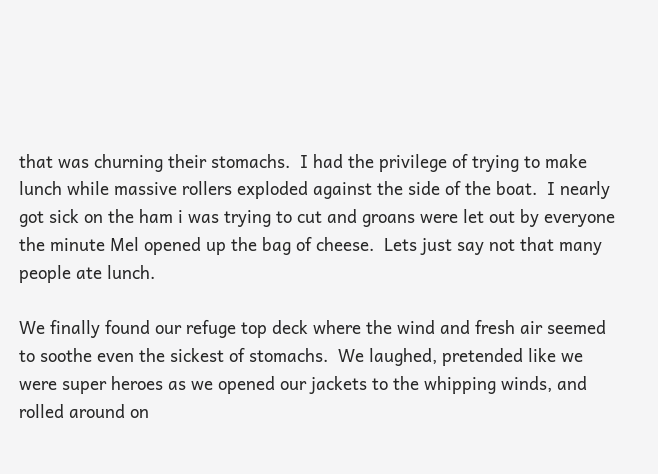that was churning their stomachs.  I had the privilege of trying to make lunch while massive rollers exploded against the side of the boat.  I nearly got sick on the ham i was trying to cut and groans were let out by everyone the minute Mel opened up the bag of cheese.  Lets just say not that many people ate lunch.

We finally found our refuge top deck where the wind and fresh air seemed to soothe even the sickest of stomachs.  We laughed, pretended like we were super heroes as we opened our jackets to the whipping winds, and rolled around on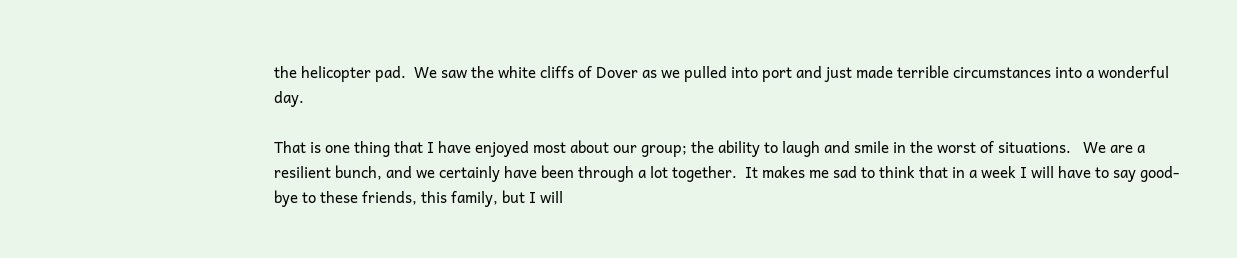the helicopter pad.  We saw the white cliffs of Dover as we pulled into port and just made terrible circumstances into a wonderful day.

That is one thing that I have enjoyed most about our group; the ability to laugh and smile in the worst of situations.   We are a resilient bunch, and we certainly have been through a lot together.  It makes me sad to think that in a week I will have to say good-bye to these friends, this family, but I will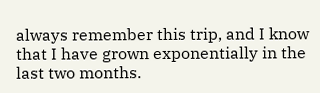always remember this trip, and I know that I have grown exponentially in the last two months.